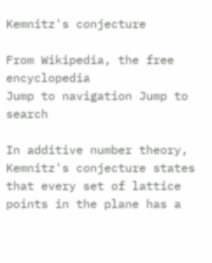Kemnitz's conjecture

From Wikipedia, the free encyclopedia
Jump to navigation Jump to search

In additive number theory, Kemnitz's conjecture states that every set of lattice points in the plane has a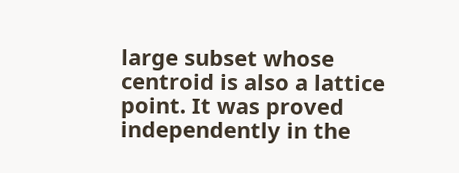large subset whose centroid is also a lattice point. It was proved independently in the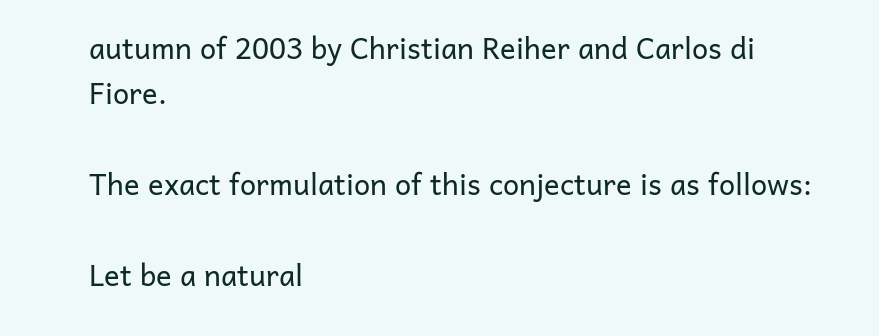autumn of 2003 by Christian Reiher and Carlos di Fiore.

The exact formulation of this conjecture is as follows:

Let be a natural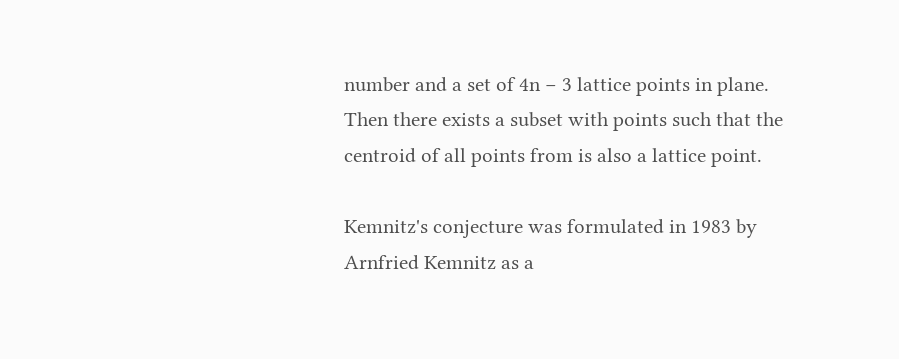number and a set of 4n − 3 lattice points in plane. Then there exists a subset with points such that the centroid of all points from is also a lattice point.

Kemnitz's conjecture was formulated in 1983 by Arnfried Kemnitz as a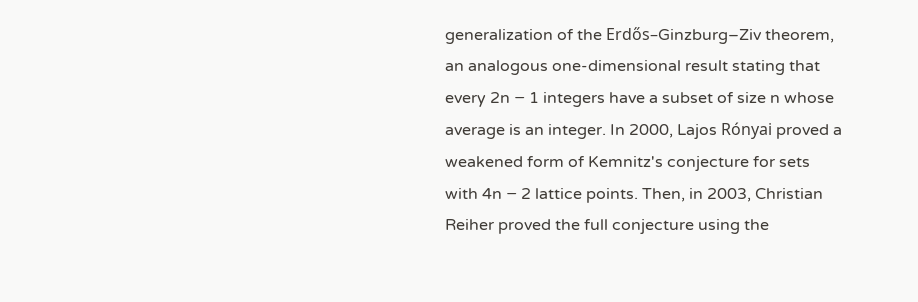generalization of the Erdős–Ginzburg–Ziv theorem, an analogous one-dimensional result stating that every 2n − 1 integers have a subset of size n whose average is an integer. In 2000, Lajos Rónyai proved a weakened form of Kemnitz's conjecture for sets with 4n − 2 lattice points. Then, in 2003, Christian Reiher proved the full conjecture using the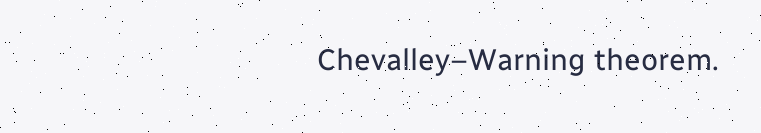Chevalley–Warning theorem.